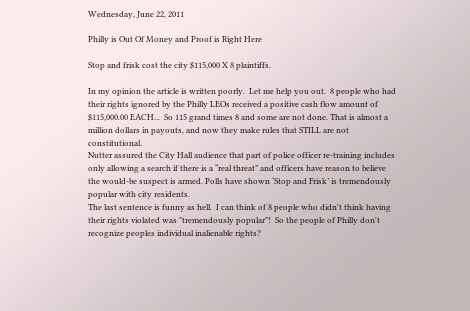Wednesday, June 22, 2011

Philly is Out Of Money and Proof is Right Here

Stop and frisk cost the city $115,000 X 8 plaintiffs.

In my opinion the article is written poorly.  Let me help you out.  8 people who had their rights ignored by the Philly LEOs received a positive cash flow amount of $115,000.00 EACH...  So 115 grand times 8 and some are not done. That is almost a million dollars in payouts, and now they make rules that STILL are not constitutional.
Nutter assured the City Hall audience that part of police officer re-training includes only allowing a search if there is a “real threat” and officers have reason to believe the would-be suspect is armed. Polls have shown ‘Stop and Frisk’ is tremendously popular with city residents.
The last sentence is funny as hell.  I can think of 8 people who didn't think having their rights violated was "tremendously popular"!  So the people of Philly don't recognize peoples individual inalienable rights?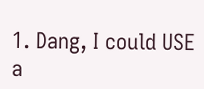1. Dang, I could USE a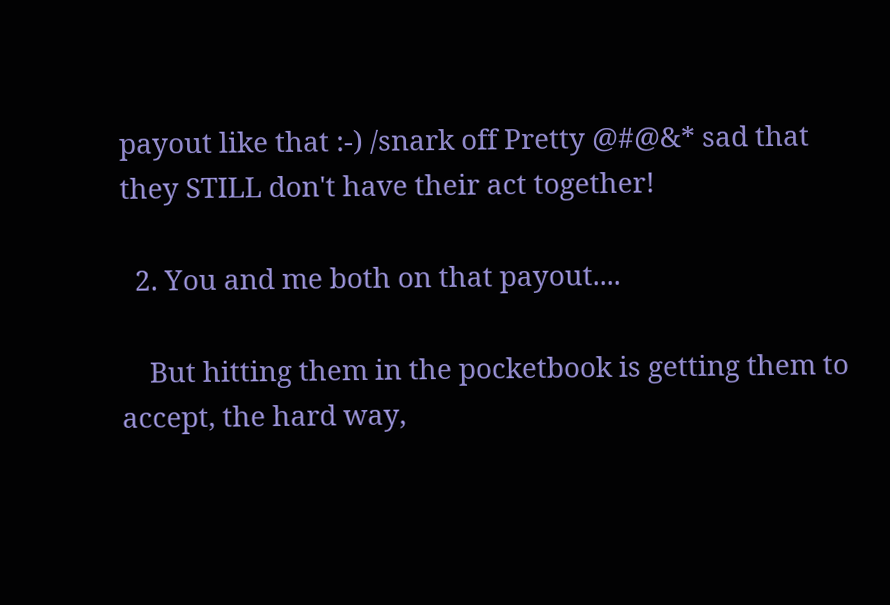payout like that :-) /snark off Pretty @#@&* sad that they STILL don't have their act together!

  2. You and me both on that payout....

    But hitting them in the pocketbook is getting them to accept, the hard way,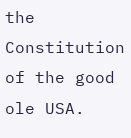the Constitution of the good ole USA.